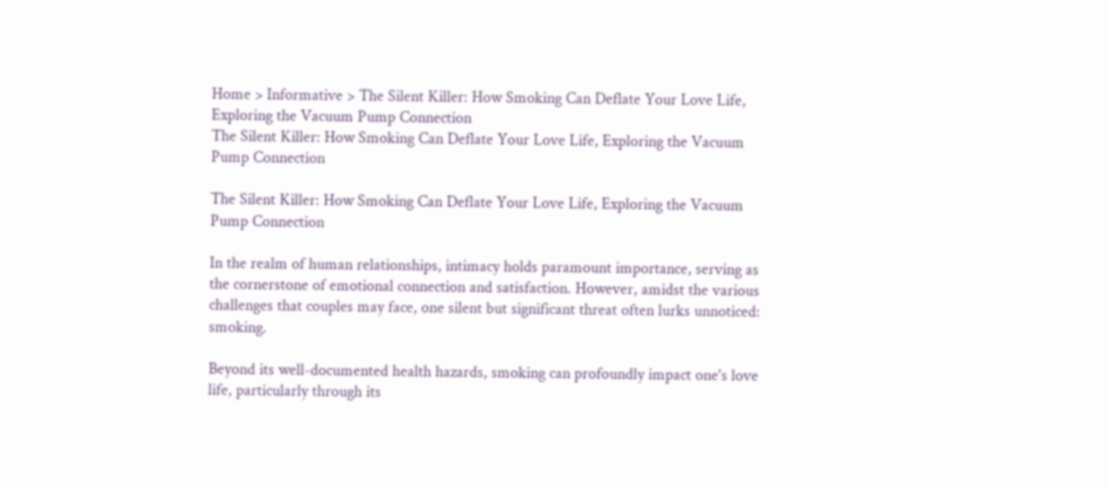Home > Informative > The Silent Killer: How Smoking Can Deflate Your Love Life, Exploring the Vacuum Pump Connection
The Silent Killer: How Smoking Can Deflate Your Love Life, Exploring the Vacuum Pump Connection

The Silent Killer: How Smoking Can Deflate Your Love Life, Exploring the Vacuum Pump Connection

In the realm of human relationships, intimacy holds paramount importance, serving as the cornerstone of emotional connection and satisfaction. However, amidst the various challenges that couples may face, one silent but significant threat often lurks unnoticed: smoking.

Beyond its well-documented health hazards, smoking can profoundly impact one's love life, particularly through its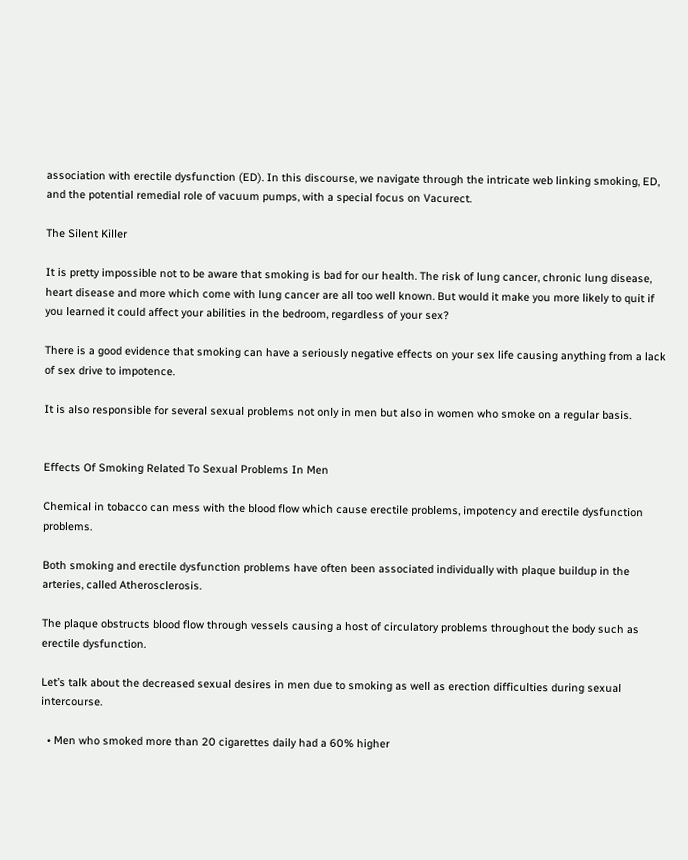association with erectile dysfunction (ED). In this discourse, we navigate through the intricate web linking smoking, ED, and the potential remedial role of vacuum pumps, with a special focus on Vacurect.

The Silent Killer

It is pretty impossible not to be aware that smoking is bad for our health. The risk of lung cancer, chronic lung disease, heart disease and more which come with lung cancer are all too well known. But would it make you more likely to quit if you learned it could affect your abilities in the bedroom, regardless of your sex?

There is a good evidence that smoking can have a seriously negative effects on your sex life causing anything from a lack of sex drive to impotence.

It is also responsible for several sexual problems not only in men but also in women who smoke on a regular basis.


Effects Of Smoking Related To Sexual Problems In Men

Chemical in tobacco can mess with the blood flow which cause erectile problems, impotency and erectile dysfunction problems.

Both smoking and erectile dysfunction problems have often been associated individually with plaque buildup in the arteries, called Atherosclerosis.

The plaque obstructs blood flow through vessels causing a host of circulatory problems throughout the body such as erectile dysfunction.

Let’s talk about the decreased sexual desires in men due to smoking as well as erection difficulties during sexual intercourse.

  • Men who smoked more than 20 cigarettes daily had a 60% higher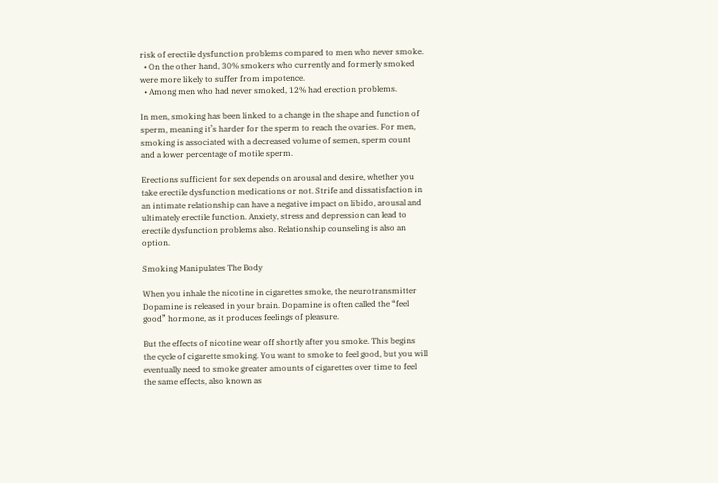risk of erectile dysfunction problems compared to men who never smoke.
  • On the other hand, 30% smokers who currently and formerly smoked were more likely to suffer from impotence.
  • Among men who had never smoked, 12% had erection problems.

In men, smoking has been linked to a change in the shape and function of sperm, meaning it’s harder for the sperm to reach the ovaries. For men, smoking is associated with a decreased volume of semen, sperm count and a lower percentage of motile sperm.

Erections sufficient for sex depends on arousal and desire, whether you take erectile dysfunction medications or not. Strife and dissatisfaction in an intimate relationship can have a negative impact on libido, arousal and ultimately erectile function. Anxiety, stress and depression can lead to erectile dysfunction problems also. Relationship counseling is also an option.

Smoking Manipulates The Body

When you inhale the nicotine in cigarettes smoke, the neurotransmitter Dopamine is released in your brain. Dopamine is often called the “feel good” hormone, as it produces feelings of pleasure.

But the effects of nicotine wear off shortly after you smoke. This begins the cycle of cigarette smoking. You want to smoke to feel good, but you will eventually need to smoke greater amounts of cigarettes over time to feel the same effects, also known as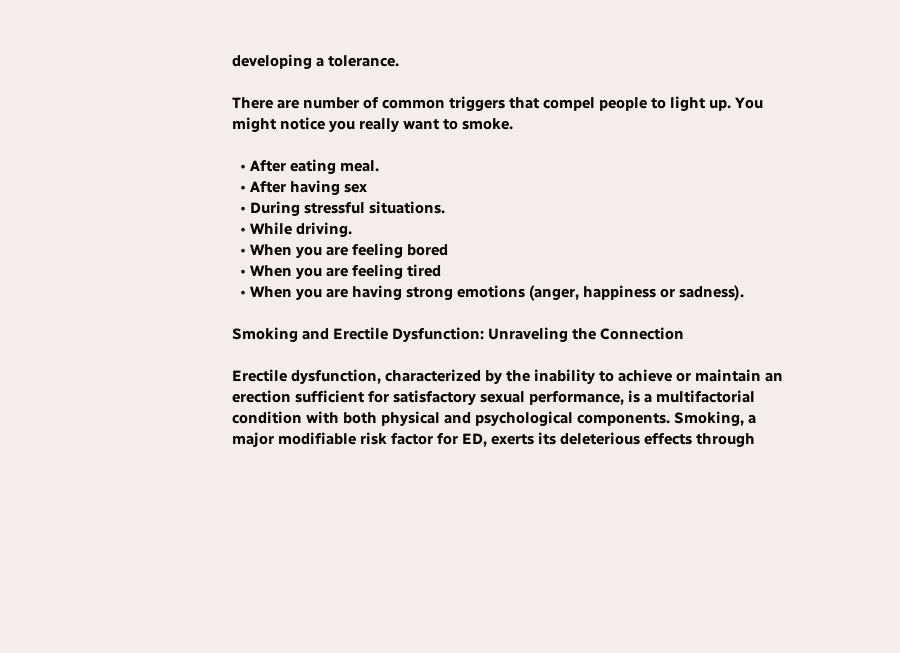developing a tolerance.

There are number of common triggers that compel people to light up. You might notice you really want to smoke.

  • After eating meal.
  • After having sex
  • During stressful situations.
  • While driving.
  • When you are feeling bored
  • When you are feeling tired
  • When you are having strong emotions (anger, happiness or sadness).

Smoking and Erectile Dysfunction: Unraveling the Connection

Erectile dysfunction, characterized by the inability to achieve or maintain an erection sufficient for satisfactory sexual performance, is a multifactorial condition with both physical and psychological components. Smoking, a major modifiable risk factor for ED, exerts its deleterious effects through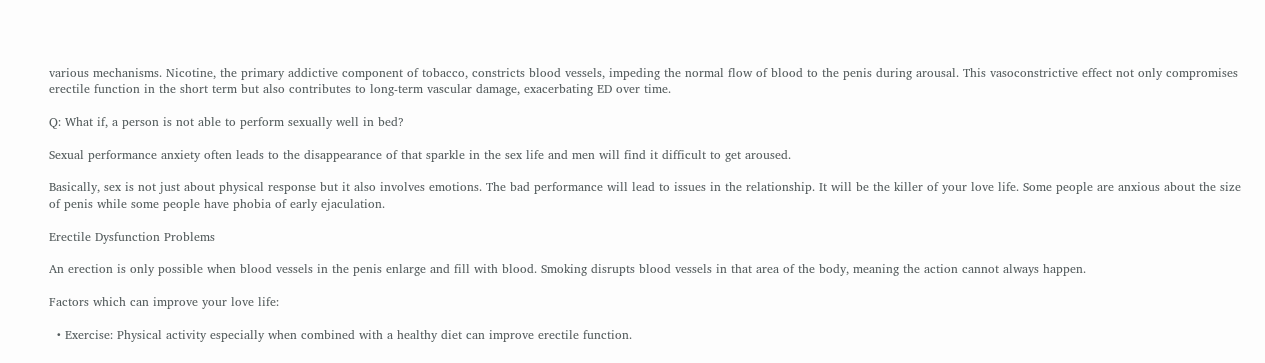various mechanisms. Nicotine, the primary addictive component of tobacco, constricts blood vessels, impeding the normal flow of blood to the penis during arousal. This vasoconstrictive effect not only compromises erectile function in the short term but also contributes to long-term vascular damage, exacerbating ED over time.

Q: What if, a person is not able to perform sexually well in bed?

Sexual performance anxiety often leads to the disappearance of that sparkle in the sex life and men will find it difficult to get aroused.

Basically, sex is not just about physical response but it also involves emotions. The bad performance will lead to issues in the relationship. It will be the killer of your love life. Some people are anxious about the size of penis while some people have phobia of early ejaculation.

Erectile Dysfunction Problems

An erection is only possible when blood vessels in the penis enlarge and fill with blood. Smoking disrupts blood vessels in that area of the body, meaning the action cannot always happen.

Factors which can improve your love life:

  • Exercise: Physical activity especially when combined with a healthy diet can improve erectile function.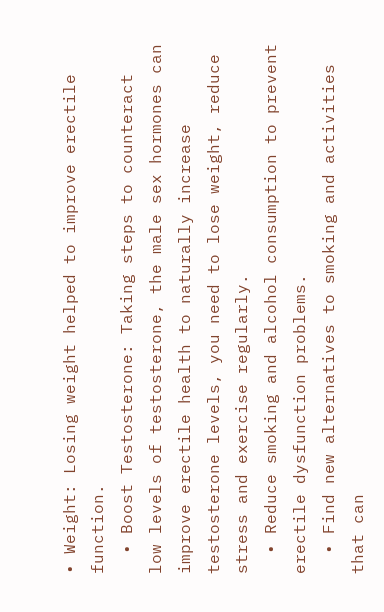• Weight: Losing weight helped to improve erectile function.
  • Boost Testosterone: Taking steps to counteract low levels of testosterone, the male sex hormones can improve erectile health to naturally increase testosterone levels, you need to lose weight, reduce stress and exercise regularly.
  • Reduce smoking and alcohol consumption to prevent erectile dysfunction problems.
  • Find new alternatives to smoking and activities that can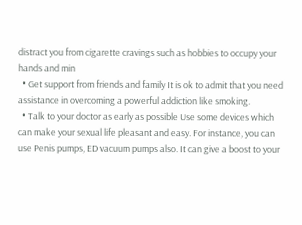distract you from cigarette cravings such as hobbies to occupy your hands and min
  • Get support from friends and family It is ok to admit that you need assistance in overcoming a powerful addiction like smoking.
  • Talk to your doctor as early as possible Use some devices which can make your sexual life pleasant and easy. For instance, you can use Penis pumps, ED vacuum pumps also. It can give a boost to your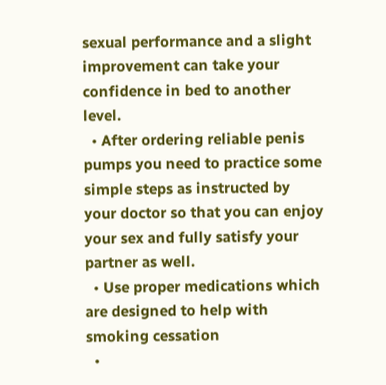sexual performance and a slight improvement can take your confidence in bed to another level.
  • After ordering reliable penis pumps you need to practice some simple steps as instructed by your doctor so that you can enjoy your sex and fully satisfy your partner as well.
  • Use proper medications which are designed to help with smoking cessation
  •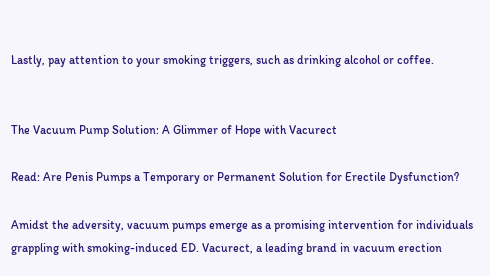Lastly, pay attention to your smoking triggers, such as drinking alcohol or coffee.


The Vacuum Pump Solution: A Glimmer of Hope with Vacurect

Read: Are Penis Pumps a Temporary or Permanent Solution for Erectile Dysfunction?

Amidst the adversity, vacuum pumps emerge as a promising intervention for individuals grappling with smoking-induced ED. Vacurect, a leading brand in vacuum erection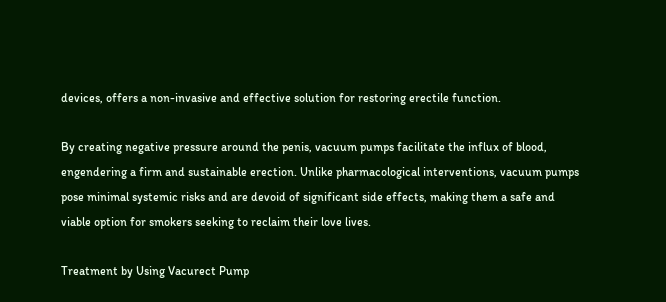devices, offers a non-invasive and effective solution for restoring erectile function.

By creating negative pressure around the penis, vacuum pumps facilitate the influx of blood, engendering a firm and sustainable erection. Unlike pharmacological interventions, vacuum pumps pose minimal systemic risks and are devoid of significant side effects, making them a safe and viable option for smokers seeking to reclaim their love lives.

Treatment by Using Vacurect Pump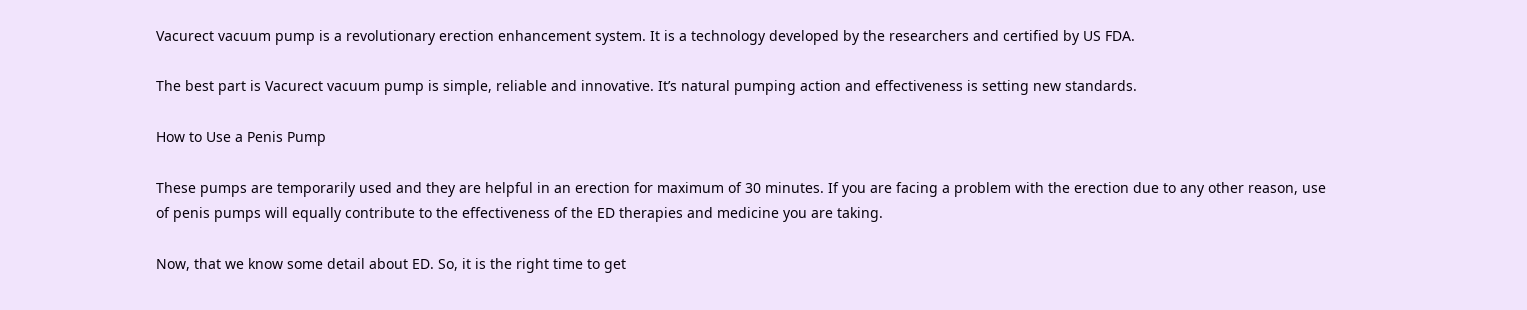Vacurect vacuum pump is a revolutionary erection enhancement system. It is a technology developed by the researchers and certified by US FDA.

The best part is Vacurect vacuum pump is simple, reliable and innovative. It’s natural pumping action and effectiveness is setting new standards.

How to Use a Penis Pump

These pumps are temporarily used and they are helpful in an erection for maximum of 30 minutes. If you are facing a problem with the erection due to any other reason, use of penis pumps will equally contribute to the effectiveness of the ED therapies and medicine you are taking.

Now, that we know some detail about ED. So, it is the right time to get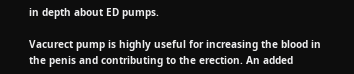in depth about ED pumps.

Vacurect pump is highly useful for increasing the blood in the penis and contributing to the erection. An added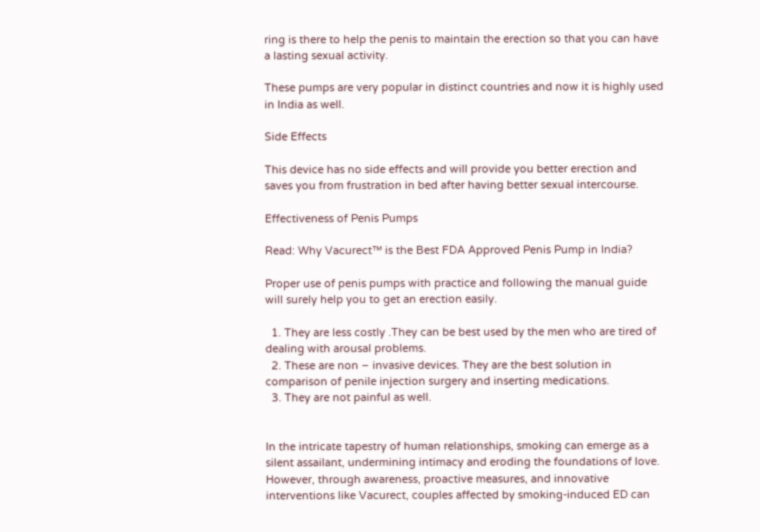ring is there to help the penis to maintain the erection so that you can have a lasting sexual activity.

These pumps are very popular in distinct countries and now it is highly used in India as well.

Side Effects

This device has no side effects and will provide you better erection and saves you from frustration in bed after having better sexual intercourse.

Effectiveness of Penis Pumps

Read: Why Vacurect™ is the Best FDA Approved Penis Pump in India?

Proper use of penis pumps with practice and following the manual guide will surely help you to get an erection easily.

  1. They are less costly .They can be best used by the men who are tired of dealing with arousal problems.
  2. These are non – invasive devices. They are the best solution in comparison of penile injection surgery and inserting medications.
  3. They are not painful as well.


In the intricate tapestry of human relationships, smoking can emerge as a silent assailant, undermining intimacy and eroding the foundations of love. However, through awareness, proactive measures, and innovative interventions like Vacurect, couples affected by smoking-induced ED can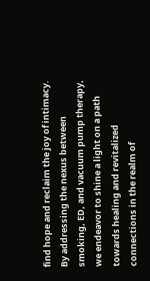find hope and reclaim the joy of intimacy. By addressing the nexus between smoking, ED, and vacuum pump therapy, we endeavor to shine a light on a path towards healing and revitalized connections in the realm of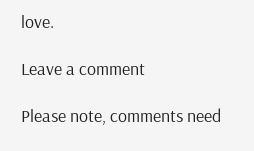love.

Leave a comment

Please note, comments need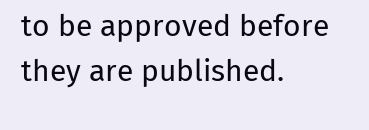to be approved before they are published.